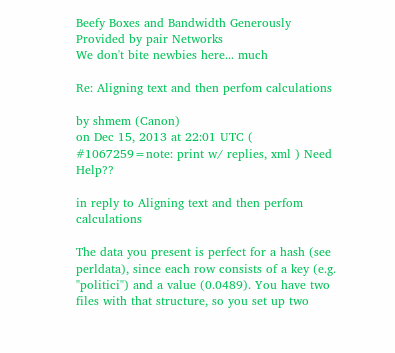Beefy Boxes and Bandwidth Generously Provided by pair Networks
We don't bite newbies here... much

Re: Aligning text and then perfom calculations

by shmem (Canon)
on Dec 15, 2013 at 22:01 UTC ( #1067259=note: print w/ replies, xml ) Need Help??

in reply to Aligning text and then perfom calculations

The data you present is perfect for a hash (see perldata), since each row consists of a key (e.g. "politici") and a value (0.0489). You have two files with that structure, so you set up two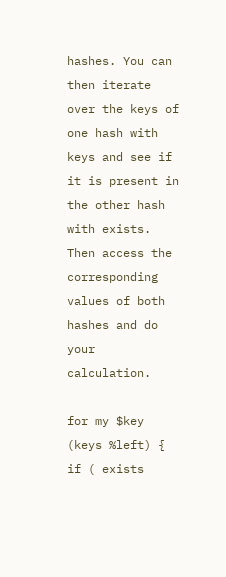hashes. You can then iterate over the keys of one hash with keys and see if it is present in the other hash with exists. Then access the corresponding values of both hashes and do your calculation.

for my $key (keys %left) { if ( exists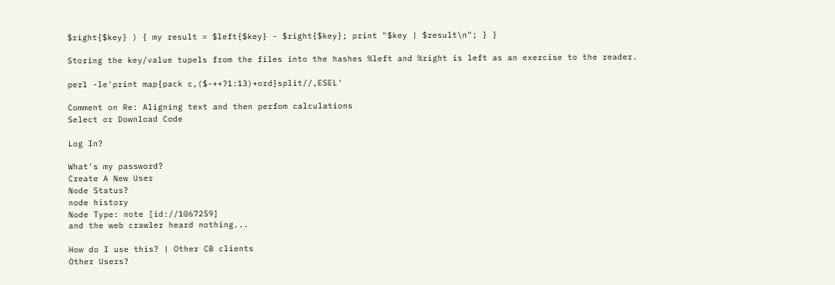$right{$key} ) { my result = $left{$key} - $right{$key}; print "$key | $result\n"; } }

Storing the key/value tupels from the files into the hashes %left and %right is left as an exercise to the reader.

perl -le'print map{pack c,($-++?1:13)+ord}split//,ESEL'

Comment on Re: Aligning text and then perfom calculations
Select or Download Code

Log In?

What's my password?
Create A New User
Node Status?
node history
Node Type: note [id://1067259]
and the web crawler heard nothing...

How do I use this? | Other CB clients
Other Users?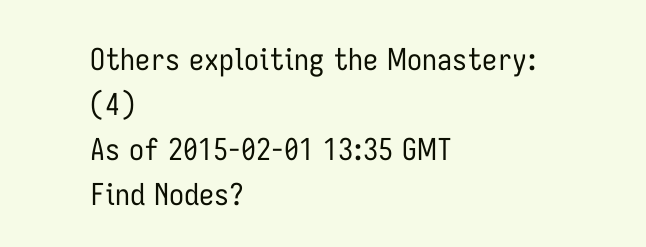Others exploiting the Monastery: (4)
As of 2015-02-01 13:35 GMT
Find Nodes?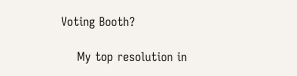Voting Booth?

    My top resolution in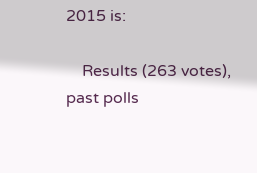2015 is:

    Results (263 votes), past polls